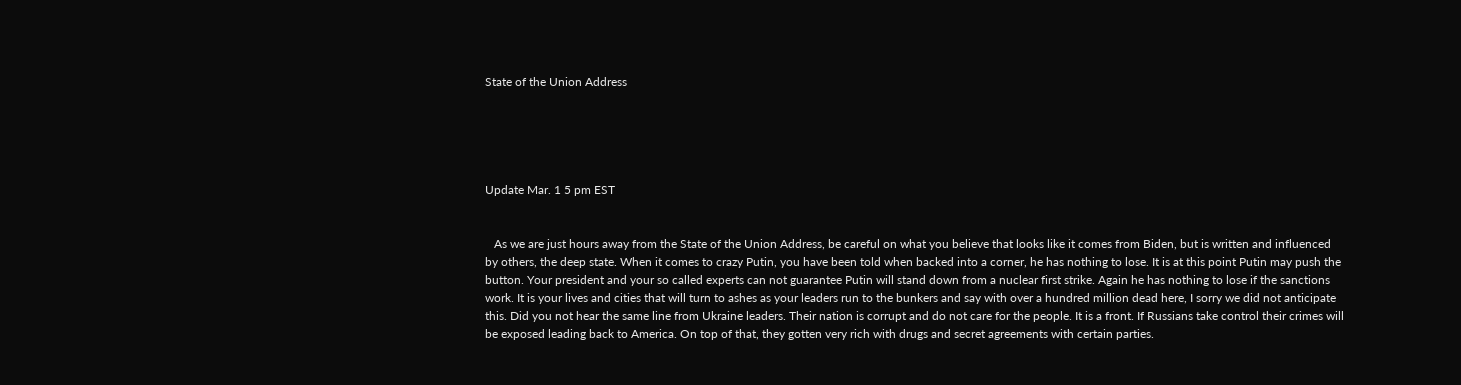State of the Union Address





Update Mar. 1 5 pm EST


   As we are just hours away from the State of the Union Address, be careful on what you believe that looks like it comes from Biden, but is written and influenced by others, the deep state. When it comes to crazy Putin, you have been told when backed into a corner, he has nothing to lose. It is at this point Putin may push the button. Your president and your so called experts can not guarantee Putin will stand down from a nuclear first strike. Again he has nothing to lose if the sanctions work. It is your lives and cities that will turn to ashes as your leaders run to the bunkers and say with over a hundred million dead here, I sorry we did not anticipate this. Did you not hear the same line from Ukraine leaders. Their nation is corrupt and do not care for the people. It is a front. If Russians take control their crimes will be exposed leading back to America. On top of that, they gotten very rich with drugs and secret agreements with certain parties.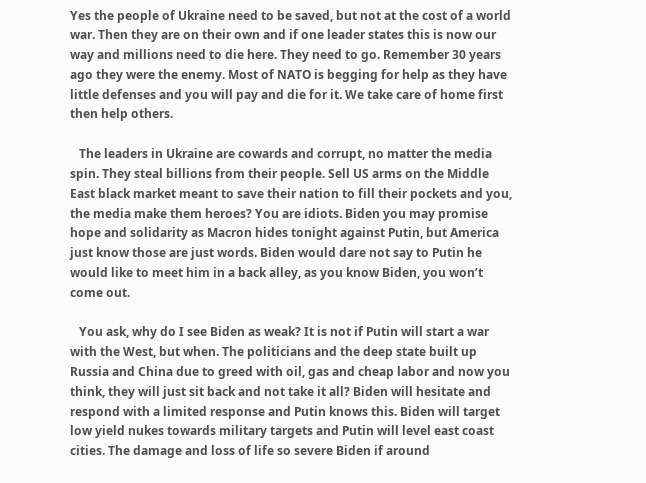Yes the people of Ukraine need to be saved, but not at the cost of a world war. Then they are on their own and if one leader states this is now our way and millions need to die here. They need to go. Remember 30 years ago they were the enemy. Most of NATO is begging for help as they have little defenses and you will pay and die for it. We take care of home first then help others.

   The leaders in Ukraine are cowards and corrupt, no matter the media spin. They steal billions from their people. Sell US arms on the Middle East black market meant to save their nation to fill their pockets and you, the media make them heroes? You are idiots. Biden you may promise hope and solidarity as Macron hides tonight against Putin, but America just know those are just words. Biden would dare not say to Putin he would like to meet him in a back alley, as you know Biden, you won’t come out.

   You ask, why do I see Biden as weak? It is not if Putin will start a war with the West, but when. The politicians and the deep state built up Russia and China due to greed with oil, gas and cheap labor and now you think, they will just sit back and not take it all? Biden will hesitate and respond with a limited response and Putin knows this. Biden will target low yield nukes towards military targets and Putin will level east coast cities. The damage and loss of life so severe Biden if around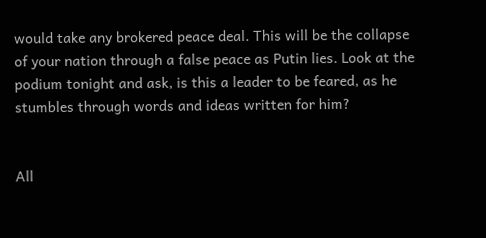would take any brokered peace deal. This will be the collapse of your nation through a false peace as Putin lies. Look at the podium tonight and ask, is this a leader to be feared, as he stumbles through words and ideas written for him?


All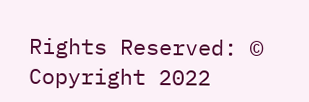Rights Reserved: © Copyright 2022